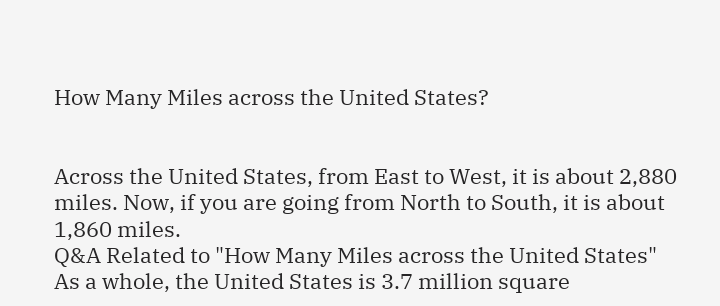How Many Miles across the United States?


Across the United States, from East to West, it is about 2,880 miles. Now, if you are going from North to South, it is about 1,860 miles.
Q&A Related to "How Many Miles across the United States"
As a whole, the United States is 3.7 million square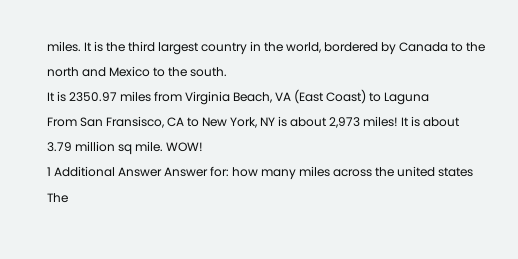miles. It is the third largest country in the world, bordered by Canada to the north and Mexico to the south.
It is 2350.97 miles from Virginia Beach, VA (East Coast) to Laguna
From San Fransisco, CA to New York, NY is about 2,973 miles! It is about 3.79 million sq mile. WOW!
1 Additional Answer Answer for: how many miles across the united states
The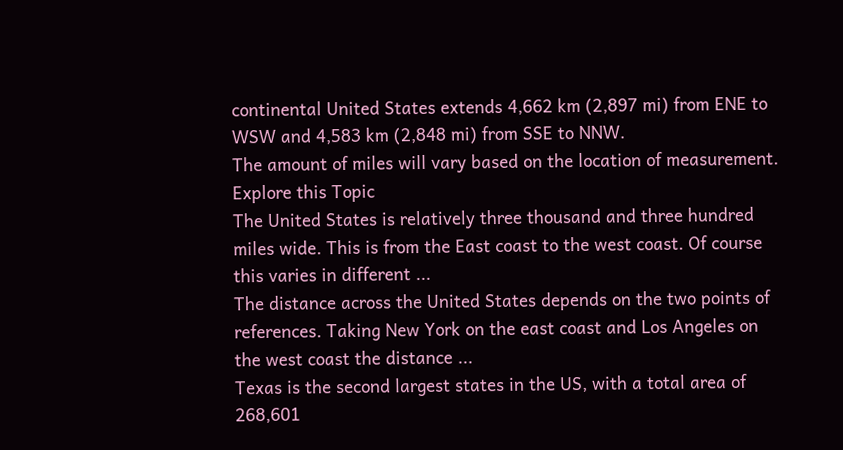continental United States extends 4,662 km (2,897 mi) from ENE to WSW and 4,583 km (2,848 mi) from SSE to NNW.
The amount of miles will vary based on the location of measurement.
Explore this Topic
The United States is relatively three thousand and three hundred miles wide. This is from the East coast to the west coast. Of course this varies in different ...
The distance across the United States depends on the two points of references. Taking New York on the east coast and Los Angeles on the west coast the distance ...
Texas is the second largest states in the US, with a total area of 268,601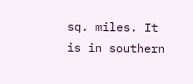sq. miles. It is in southern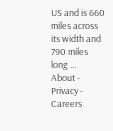US and is 660 miles across its width and 790 miles long ...
About -  Privacy -  Careers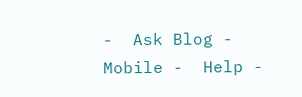-  Ask Blog -  Mobile -  Help -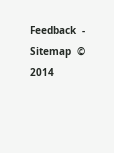Feedback  -  Sitemap  © 2014